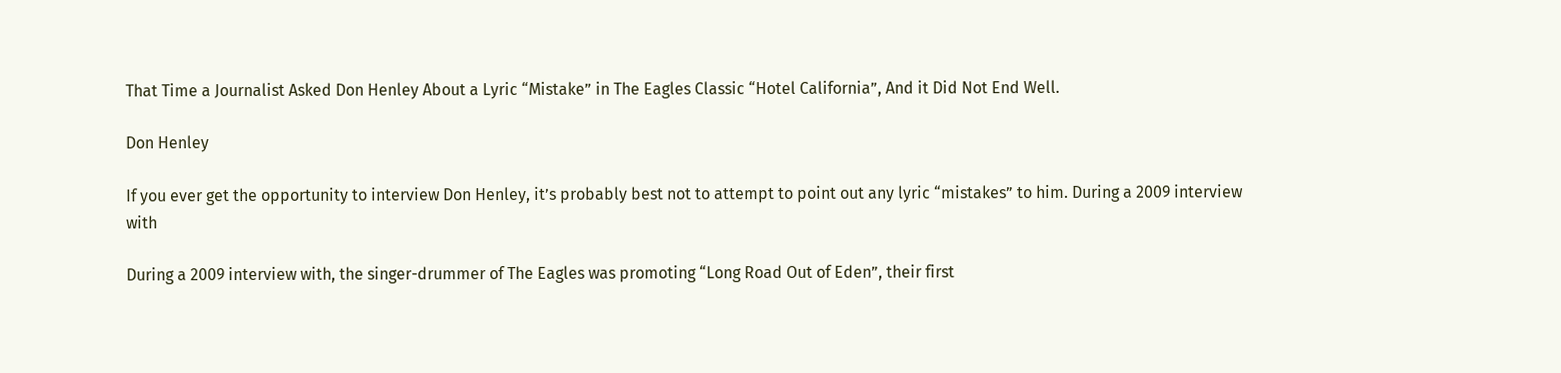That Time a Journalist Asked Don Henley About a Lyric “Mistake” in The Eagles Classic “Hotel California”, And it Did Not End Well.

Don Henley

If you ever get the opportunity to interview Don Henley, it’s probably best not to attempt to point out any lyric “mistakes” to him. During a 2009 interview with

During a 2009 interview with, the singer-drummer of The Eagles was promoting “Long Road Out of Eden”, their first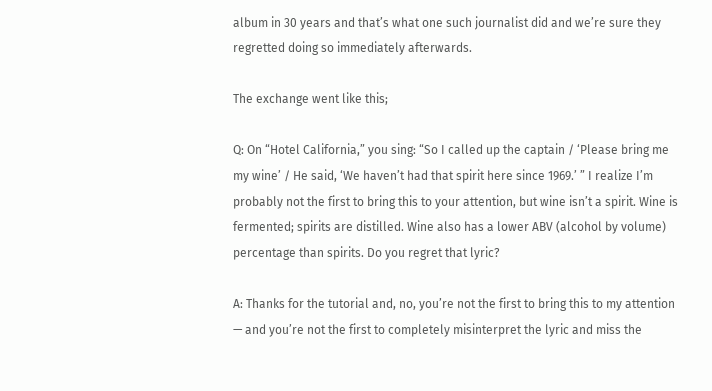album in 30 years and that’s what one such journalist did and we’re sure they regretted doing so immediately afterwards.

The exchange went like this;

Q: On “Hotel California,” you sing: “So I called up the captain / ‘Please bring me my wine’ / He said, ‘We haven’t had that spirit here since 1969.’ ” I realize I’m probably not the first to bring this to your attention, but wine isn’t a spirit. Wine is fermented; spirits are distilled. Wine also has a lower ABV (alcohol by volume) percentage than spirits. Do you regret that lyric?

A: Thanks for the tutorial and, no, you’re not the first to bring this to my attention — and you’re not the first to completely misinterpret the lyric and miss the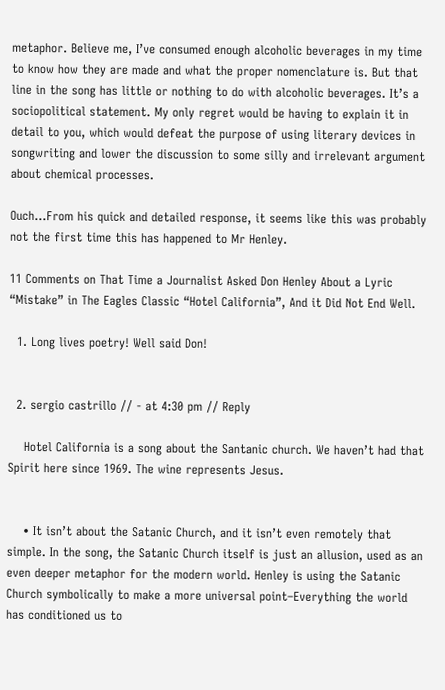metaphor. Believe me, I’ve consumed enough alcoholic beverages in my time to know how they are made and what the proper nomenclature is. But that line in the song has little or nothing to do with alcoholic beverages. It’s a sociopolitical statement. My only regret would be having to explain it in detail to you, which would defeat the purpose of using literary devices in songwriting and lower the discussion to some silly and irrelevant argument about chemical processes.

Ouch…From his quick and detailed response, it seems like this was probably not the first time this has happened to Mr Henley.

11 Comments on That Time a Journalist Asked Don Henley About a Lyric “Mistake” in The Eagles Classic “Hotel California”, And it Did Not End Well.

  1. Long lives poetry! Well said Don!


  2. sergio castrillo // - at 4:30 pm // Reply

    Hotel California is a song about the Santanic church. We haven’t had that Spirit here since 1969. The wine represents Jesus.


    • It isn’t about the Satanic Church, and it isn’t even remotely that simple. In the song, the Satanic Church itself is just an allusion, used as an even deeper metaphor for the modern world. Henley is using the Satanic Church symbolically to make a more universal point–Everything the world has conditioned us to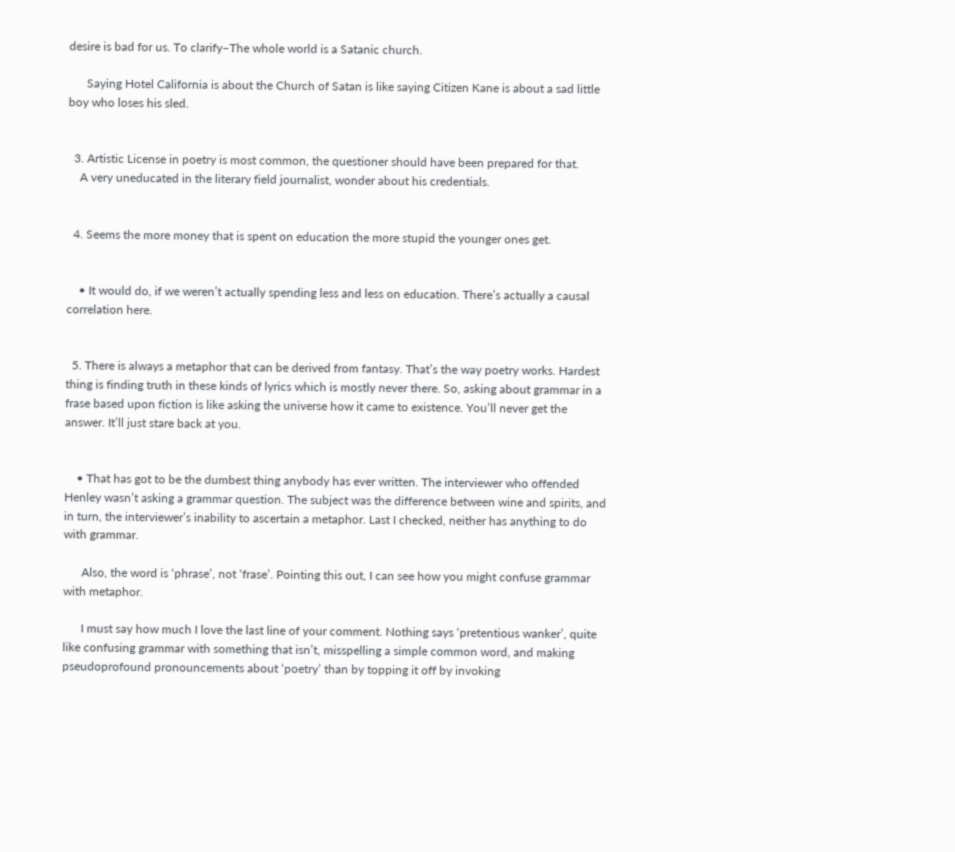desire is bad for us. To clarify–The whole world is a Satanic church.

      Saying Hotel California is about the Church of Satan is like saying Citizen Kane is about a sad little boy who loses his sled.


  3. Artistic License in poetry is most common, the questioner should have been prepared for that.
    A very uneducated in the literary field journalist, wonder about his credentials.


  4. Seems the more money that is spent on education the more stupid the younger ones get.


    • It would do, if we weren’t actually spending less and less on education. There’s actually a causal correlation here.


  5. There is always a metaphor that can be derived from fantasy. That’s the way poetry works. Hardest thing is finding truth in these kinds of lyrics which is mostly never there. So, asking about grammar in a frase based upon fiction is like asking the universe how it came to existence. You’ll never get the answer. It’ll just stare back at you.


    • That has got to be the dumbest thing anybody has ever written. The interviewer who offended Henley wasn’t asking a grammar question. The subject was the difference between wine and spirits, and in turn, the interviewer’s inability to ascertain a metaphor. Last I checked, neither has anything to do with grammar.

      Also, the word is ‘phrase’, not ‘frase’. Pointing this out, I can see how you might confuse grammar with metaphor.

      I must say how much I love the last line of your comment. Nothing says ‘pretentious wanker’, quite like confusing grammar with something that isn’t, misspelling a simple common word, and making pseudoprofound pronouncements about ‘poetry’ than by topping it off by invoking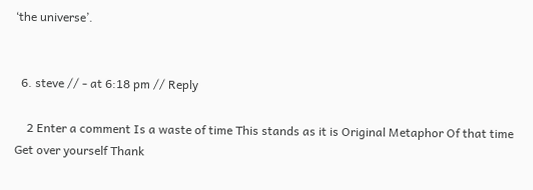‘the universe’.


  6. steve // - at 6:18 pm // Reply

    2 Enter a comment Is a waste of time This stands as it is Original Metaphor Of that time Get over yourself Thank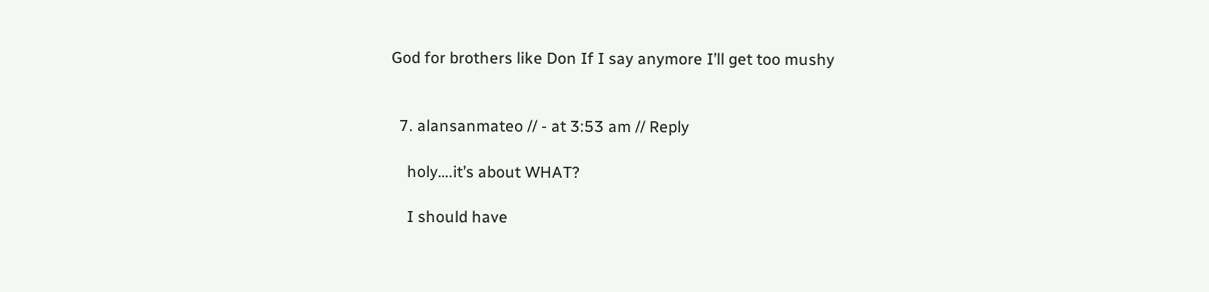God for brothers like Don If I say anymore I’ll get too mushy


  7. alansanmateo // - at 3:53 am // Reply

    holy….it’s about WHAT?

    I should have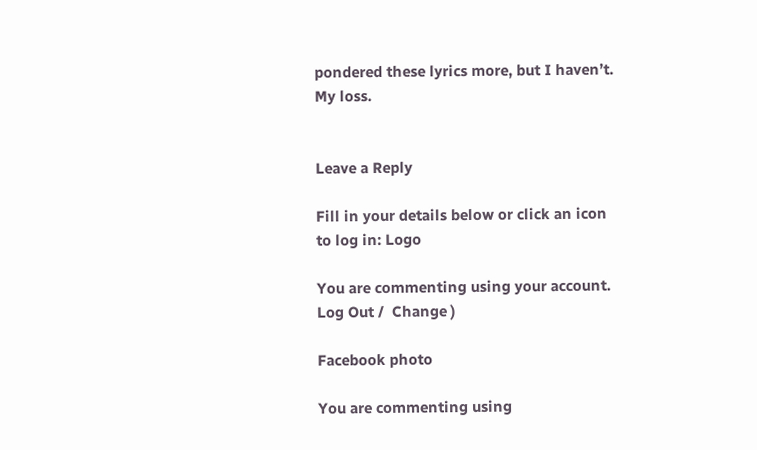pondered these lyrics more, but I haven’t. My loss.


Leave a Reply

Fill in your details below or click an icon to log in: Logo

You are commenting using your account. Log Out /  Change )

Facebook photo

You are commenting using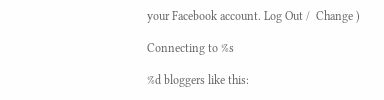your Facebook account. Log Out /  Change )

Connecting to %s

%d bloggers like this: